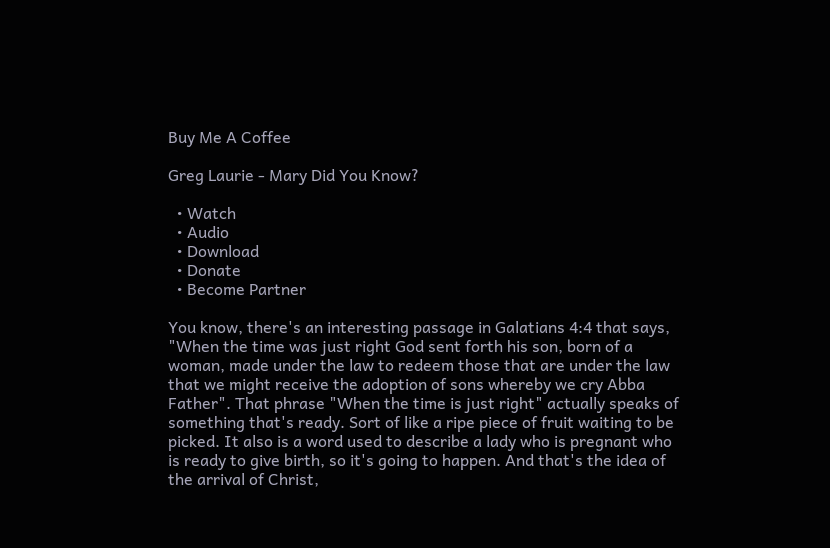Buy Me A Coffee

Greg Laurie - Mary Did You Know?

  • Watch
  • Audio
  • Download
  • Donate
  • Become Partner

You know, there's an interesting passage in Galatians 4:4 that says, "When the time was just right God sent forth his son, born of a woman, made under the law to redeem those that are under the law that we might receive the adoption of sons whereby we cry Abba Father". That phrase "When the time is just right" actually speaks of something that's ready. Sort of like a ripe piece of fruit waiting to be picked. It also is a word used to describe a lady who is pregnant who is ready to give birth, so it's going to happen. And that's the idea of the arrival of Christ,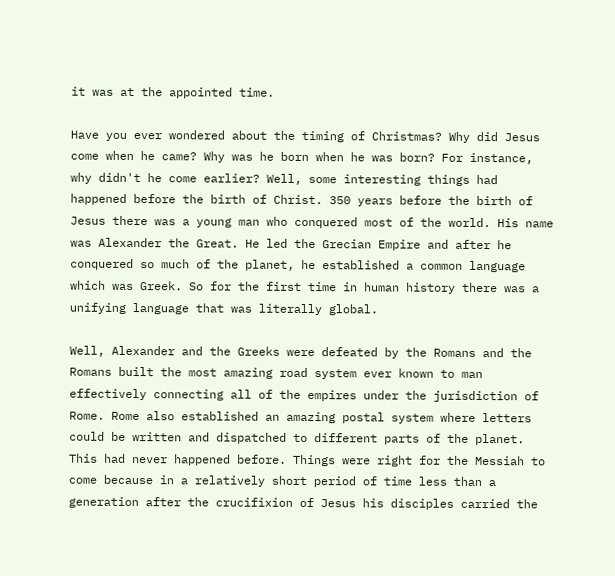it was at the appointed time.

Have you ever wondered about the timing of Christmas? Why did Jesus come when he came? Why was he born when he was born? For instance, why didn't he come earlier? Well, some interesting things had happened before the birth of Christ. 350 years before the birth of Jesus there was a young man who conquered most of the world. His name was Alexander the Great. He led the Grecian Empire and after he conquered so much of the planet, he established a common language which was Greek. So for the first time in human history there was a unifying language that was literally global.

Well, Alexander and the Greeks were defeated by the Romans and the Romans built the most amazing road system ever known to man effectively connecting all of the empires under the jurisdiction of Rome. Rome also established an amazing postal system where letters could be written and dispatched to different parts of the planet. This had never happened before. Things were right for the Messiah to come because in a relatively short period of time less than a generation after the crucifixion of Jesus his disciples carried the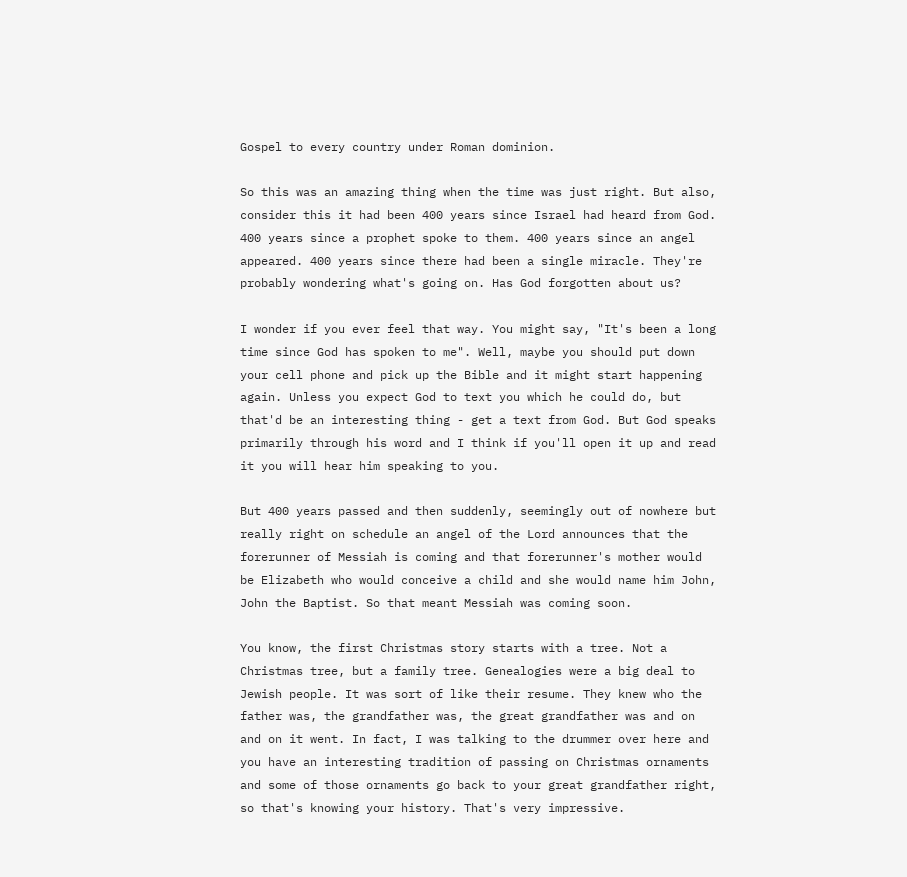Gospel to every country under Roman dominion.

So this was an amazing thing when the time was just right. But also, consider this it had been 400 years since Israel had heard from God. 400 years since a prophet spoke to them. 400 years since an angel appeared. 400 years since there had been a single miracle. They're probably wondering what's going on. Has God forgotten about us?

I wonder if you ever feel that way. You might say, "It's been a long time since God has spoken to me". Well, maybe you should put down your cell phone and pick up the Bible and it might start happening again. Unless you expect God to text you which he could do, but that'd be an interesting thing - get a text from God. But God speaks primarily through his word and I think if you'll open it up and read it you will hear him speaking to you.

But 400 years passed and then suddenly, seemingly out of nowhere but really right on schedule an angel of the Lord announces that the forerunner of Messiah is coming and that forerunner's mother would be Elizabeth who would conceive a child and she would name him John, John the Baptist. So that meant Messiah was coming soon.

You know, the first Christmas story starts with a tree. Not a Christmas tree, but a family tree. Genealogies were a big deal to Jewish people. It was sort of like their resume. They knew who the father was, the grandfather was, the great grandfather was and on and on it went. In fact, I was talking to the drummer over here and you have an interesting tradition of passing on Christmas ornaments and some of those ornaments go back to your great grandfather right, so that's knowing your history. That's very impressive.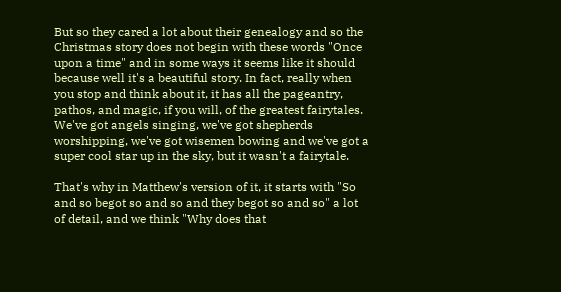But so they cared a lot about their genealogy and so the Christmas story does not begin with these words "Once upon a time" and in some ways it seems like it should because well it's a beautiful story. In fact, really when you stop and think about it, it has all the pageantry, pathos, and magic, if you will, of the greatest fairytales. We've got angels singing, we've got shepherds worshipping, we've got wisemen bowing and we've got a super cool star up in the sky, but it wasn't a fairytale.

That's why in Matthew's version of it, it starts with "So and so begot so and so and they begot so and so" a lot of detail, and we think "Why does that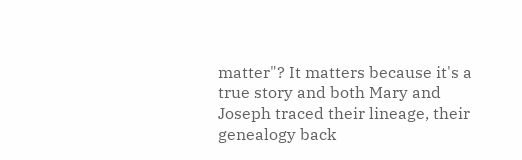matter"? It matters because it's a true story and both Mary and Joseph traced their lineage, their genealogy back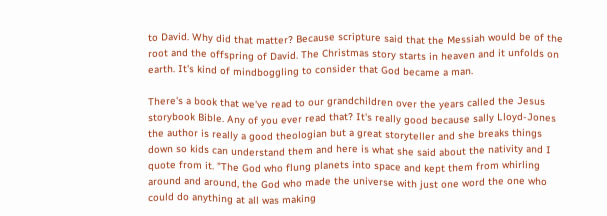to David. Why did that matter? Because scripture said that the Messiah would be of the root and the offspring of David. The Christmas story starts in heaven and it unfolds on earth. It's kind of mindboggling to consider that God became a man.

There's a book that we've read to our grandchildren over the years called the Jesus storybook Bible. Any of you ever read that? It's really good because sally Lloyd-Jones the author is really a good theologian but a great storyteller and she breaks things down so kids can understand them and here is what she said about the nativity and I quote from it. "The God who flung planets into space and kept them from whirling around and around, the God who made the universe with just one word the one who could do anything at all was making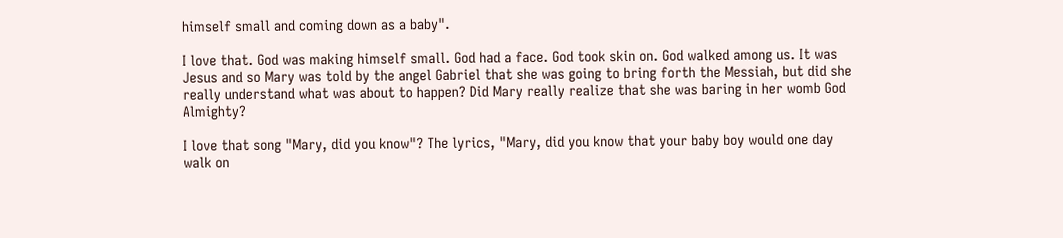himself small and coming down as a baby".

I love that. God was making himself small. God had a face. God took skin on. God walked among us. It was Jesus and so Mary was told by the angel Gabriel that she was going to bring forth the Messiah, but did she really understand what was about to happen? Did Mary really realize that she was baring in her womb God Almighty?

I love that song "Mary, did you know"? The lyrics, "Mary, did you know that your baby boy would one day walk on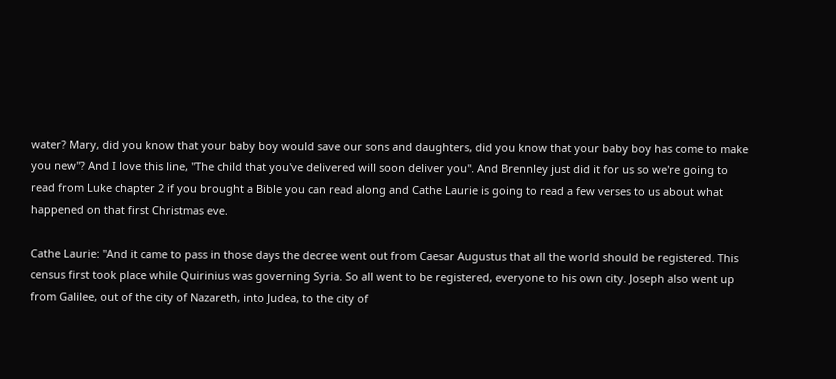water? Mary, did you know that your baby boy would save our sons and daughters, did you know that your baby boy has come to make you new"? And I love this line, "The child that you've delivered will soon deliver you". And Brennley just did it for us so we're going to read from Luke chapter 2 if you brought a Bible you can read along and Cathe Laurie is going to read a few verses to us about what happened on that first Christmas eve.

Cathe Laurie: "And it came to pass in those days the decree went out from Caesar Augustus that all the world should be registered. This census first took place while Quirinius was governing Syria. So all went to be registered, everyone to his own city. Joseph also went up from Galilee, out of the city of Nazareth, into Judea, to the city of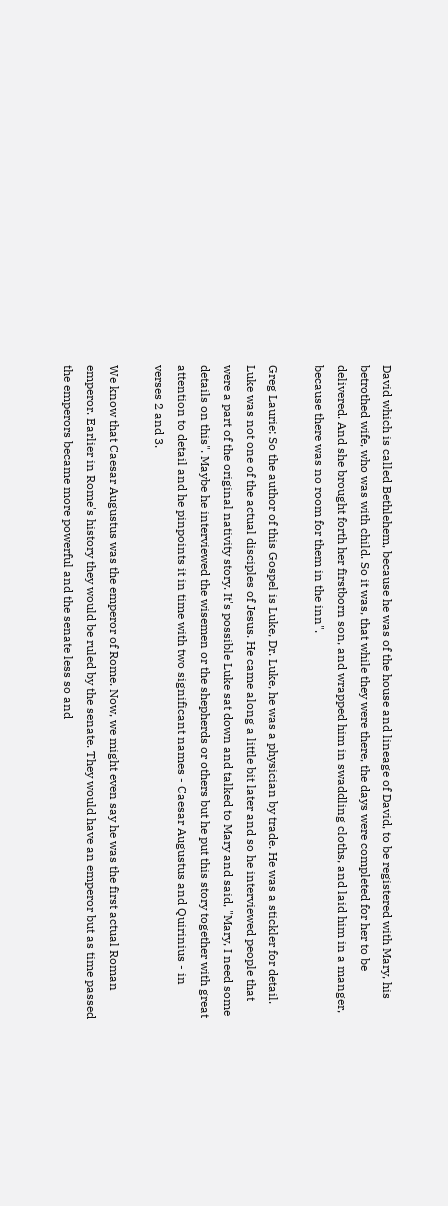David which is called Bethlehem, because he was of the house and lineage of David, to be registered with Mary, his betrothed wife, who was with child. So it was, that while they were there, the days were completed for her to be delivered. And she brought forth her firstborn son, and wrapped him in swaddling cloths, and laid him in a manger, because there was no room for them in the inn".

Greg Laurie: So the author of this Gospel is Luke, Dr. Luke, he was a physician by trade. He was a stickler for detail. Luke was not one of the actual disciples of Jesus. He came along a little bit later and so he interviewed people that were a part of the original nativity story. It's possible Luke sat down and talked to Mary and said, "Mary, I need some details on this". Maybe he interviewed the wisemen or the shepherds or others but he put this story together with great attention to detail and he pinpoints it in time with two significant names - Caesar Augustus and Quirinius - in verses 2 and 3.

We know that Caesar Augustus was the emperor of Rome. Now, we might even say he was the first actual Roman emperor. Earlier in Rome's history they would be ruled by the senate. They would have an emperor but as time passed the emperors became more powerful and the senate less so and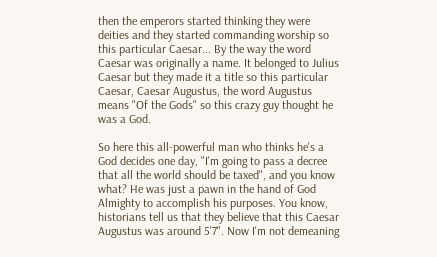then the emperors started thinking they were deities and they started commanding worship so this particular Caesar... By the way the word Caesar was originally a name. It belonged to Julius Caesar but they made it a title so this particular Caesar, Caesar Augustus, the word Augustus means "Of the Gods" so this crazy guy thought he was a God.

So here this all-powerful man who thinks he's a God decides one day, "I'm going to pass a decree that all the world should be taxed", and you know what? He was just a pawn in the hand of God Almighty to accomplish his purposes. You know, historians tell us that they believe that this Caesar Augustus was around 5'7". Now I'm not demeaning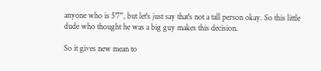anyone who is 5'7", but let's just say that's not a tall person okay. So this little dude who thought he was a big guy makes this decision.

So it gives new mean to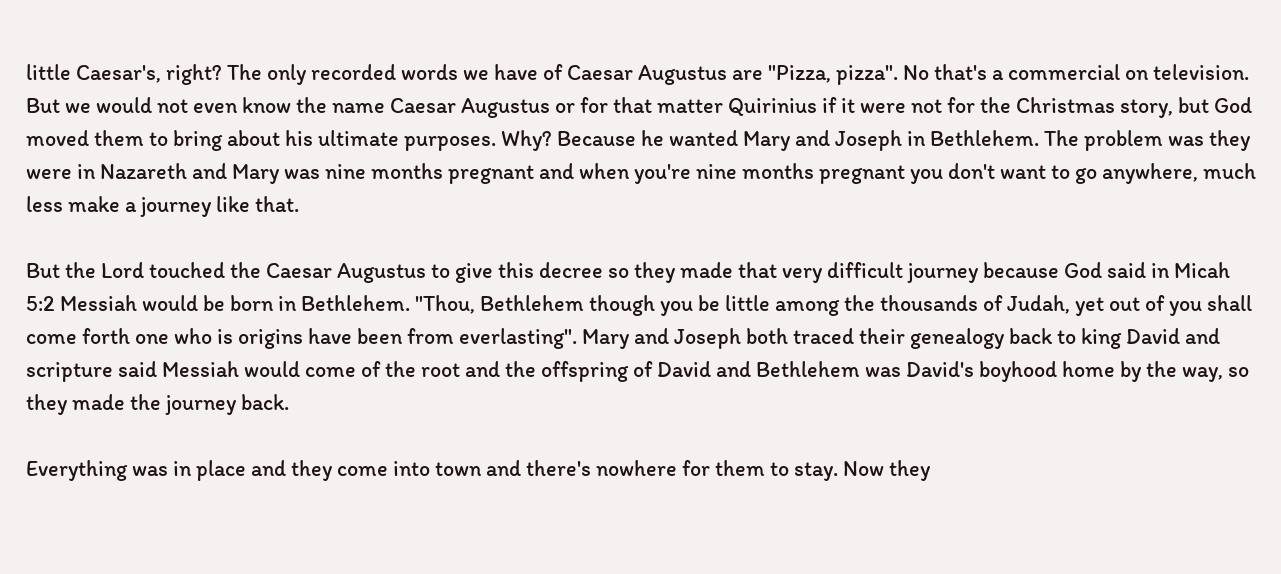little Caesar's, right? The only recorded words we have of Caesar Augustus are "Pizza, pizza". No that's a commercial on television. But we would not even know the name Caesar Augustus or for that matter Quirinius if it were not for the Christmas story, but God moved them to bring about his ultimate purposes. Why? Because he wanted Mary and Joseph in Bethlehem. The problem was they were in Nazareth and Mary was nine months pregnant and when you're nine months pregnant you don't want to go anywhere, much less make a journey like that.

But the Lord touched the Caesar Augustus to give this decree so they made that very difficult journey because God said in Micah 5:2 Messiah would be born in Bethlehem. "Thou, Bethlehem though you be little among the thousands of Judah, yet out of you shall come forth one who is origins have been from everlasting". Mary and Joseph both traced their genealogy back to king David and scripture said Messiah would come of the root and the offspring of David and Bethlehem was David's boyhood home by the way, so they made the journey back.

Everything was in place and they come into town and there's nowhere for them to stay. Now they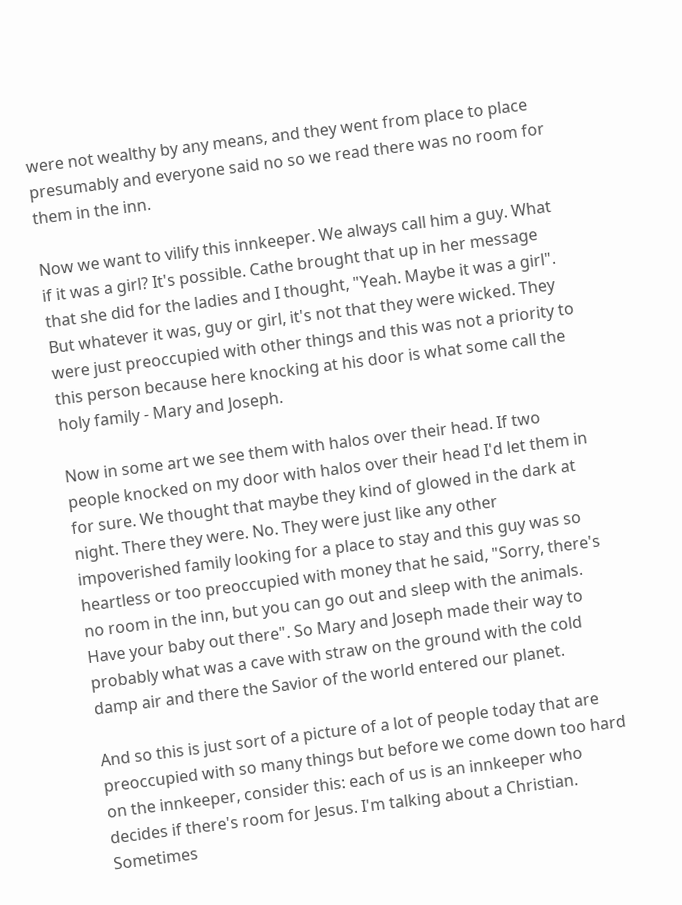were not wealthy by any means, and they went from place to place presumably and everyone said no so we read there was no room for them in the inn.

Now we want to vilify this innkeeper. We always call him a guy. What if it was a girl? It's possible. Cathe brought that up in her message that she did for the ladies and I thought, "Yeah. Maybe it was a girl". But whatever it was, guy or girl, it's not that they were wicked. They were just preoccupied with other things and this was not a priority to this person because here knocking at his door is what some call the holy family - Mary and Joseph.

Now in some art we see them with halos over their head. If two people knocked on my door with halos over their head I'd let them in for sure. We thought that maybe they kind of glowed in the dark at night. There they were. No. They were just like any other impoverished family looking for a place to stay and this guy was so heartless or too preoccupied with money that he said, "Sorry, there's no room in the inn, but you can go out and sleep with the animals. Have your baby out there". So Mary and Joseph made their way to probably what was a cave with straw on the ground with the cold damp air and there the Savior of the world entered our planet.

And so this is just sort of a picture of a lot of people today that are preoccupied with so many things but before we come down too hard on the innkeeper, consider this: each of us is an innkeeper who decides if there's room for Jesus. I'm talking about a Christian. Sometimes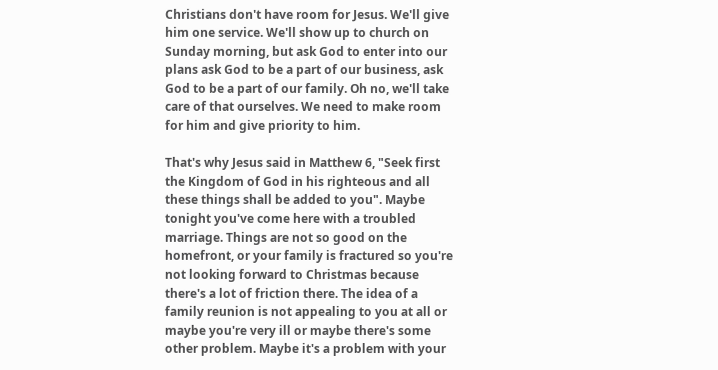Christians don't have room for Jesus. We'll give him one service. We'll show up to church on Sunday morning, but ask God to enter into our plans ask God to be a part of our business, ask God to be a part of our family. Oh no, we'll take care of that ourselves. We need to make room for him and give priority to him.

That's why Jesus said in Matthew 6, "Seek first the Kingdom of God in his righteous and all these things shall be added to you". Maybe tonight you've come here with a troubled marriage. Things are not so good on the homefront, or your family is fractured so you're not looking forward to Christmas because there's a lot of friction there. The idea of a family reunion is not appealing to you at all or maybe you're very ill or maybe there's some other problem. Maybe it's a problem with your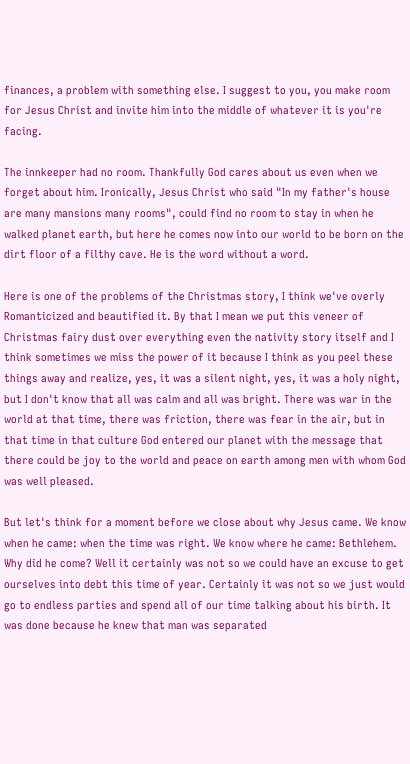finances, a problem with something else. I suggest to you, you make room for Jesus Christ and invite him into the middle of whatever it is you're facing.

The innkeeper had no room. Thankfully God cares about us even when we forget about him. Ironically, Jesus Christ who said "In my father's house are many mansions many rooms", could find no room to stay in when he walked planet earth, but here he comes now into our world to be born on the dirt floor of a filthy cave. He is the word without a word.

Here is one of the problems of the Christmas story, I think we've overly Romanticized and beautified it. By that I mean we put this veneer of Christmas fairy dust over everything even the nativity story itself and I think sometimes we miss the power of it because I think as you peel these things away and realize, yes, it was a silent night, yes, it was a holy night, but I don't know that all was calm and all was bright. There was war in the world at that time, there was friction, there was fear in the air, but in that time in that culture God entered our planet with the message that there could be joy to the world and peace on earth among men with whom God was well pleased.

But let's think for a moment before we close about why Jesus came. We know when he came: when the time was right. We know where he came: Bethlehem. Why did he come? Well it certainly was not so we could have an excuse to get ourselves into debt this time of year. Certainly it was not so we just would go to endless parties and spend all of our time talking about his birth. It was done because he knew that man was separated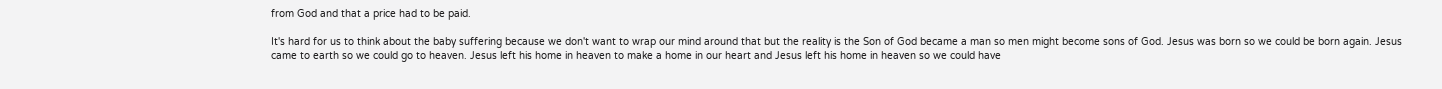from God and that a price had to be paid.

It's hard for us to think about the baby suffering because we don't want to wrap our mind around that but the reality is the Son of God became a man so men might become sons of God. Jesus was born so we could be born again. Jesus came to earth so we could go to heaven. Jesus left his home in heaven to make a home in our heart and Jesus left his home in heaven so we could have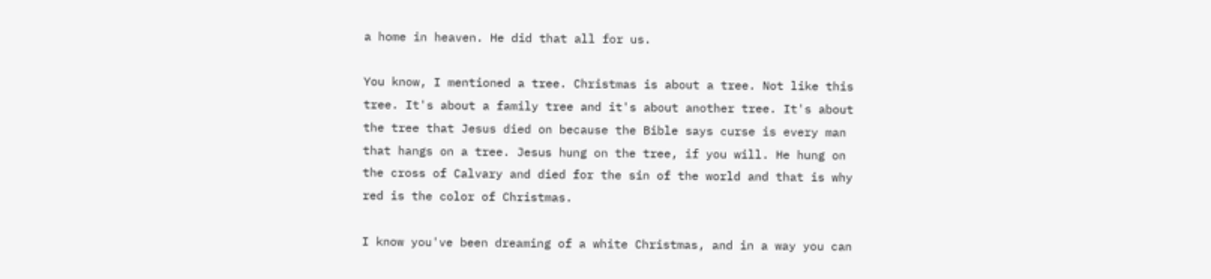a home in heaven. He did that all for us.

You know, I mentioned a tree. Christmas is about a tree. Not like this tree. It's about a family tree and it's about another tree. It's about the tree that Jesus died on because the Bible says curse is every man that hangs on a tree. Jesus hung on the tree, if you will. He hung on the cross of Calvary and died for the sin of the world and that is why red is the color of Christmas.

I know you've been dreaming of a white Christmas, and in a way you can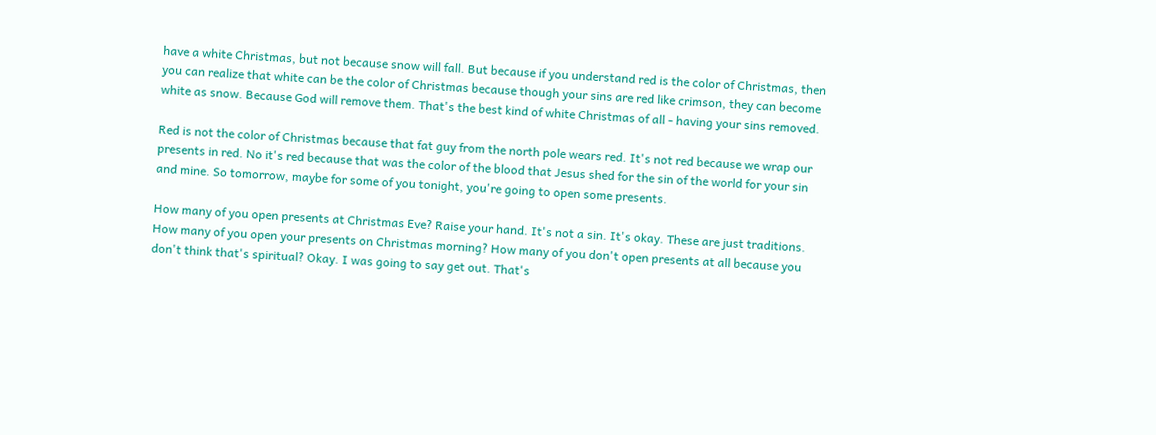have a white Christmas, but not because snow will fall. But because if you understand red is the color of Christmas, then you can realize that white can be the color of Christmas because though your sins are red like crimson, they can become white as snow. Because God will remove them. That's the best kind of white Christmas of all - having your sins removed.

Red is not the color of Christmas because that fat guy from the north pole wears red. It's not red because we wrap our presents in red. No it's red because that was the color of the blood that Jesus shed for the sin of the world for your sin and mine. So tomorrow, maybe for some of you tonight, you're going to open some presents.

How many of you open presents at Christmas Eve? Raise your hand. It's not a sin. It's okay. These are just traditions. How many of you open your presents on Christmas morning? How many of you don't open presents at all because you don't think that's spiritual? Okay. I was going to say get out. That's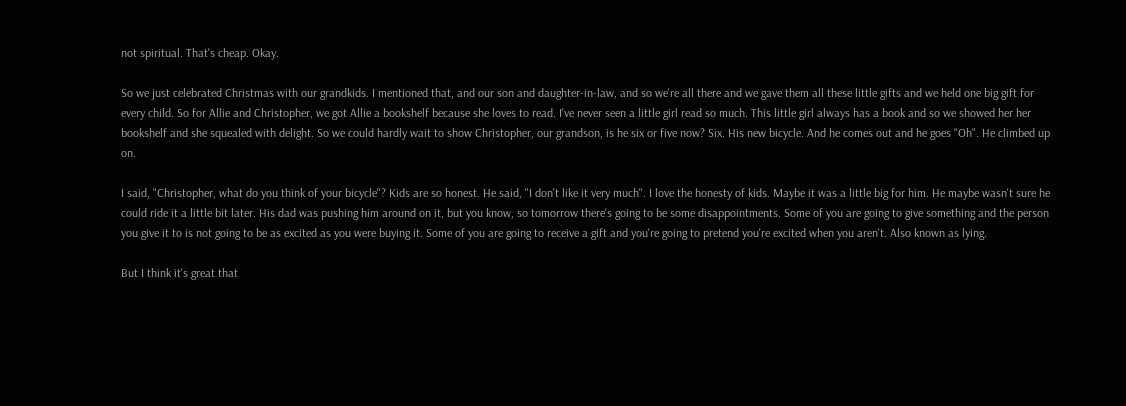not spiritual. That's cheap. Okay.

So we just celebrated Christmas with our grandkids. I mentioned that, and our son and daughter-in-law, and so we're all there and we gave them all these little gifts and we held one big gift for every child. So for Allie and Christopher, we got Allie a bookshelf because she loves to read. I've never seen a little girl read so much. This little girl always has a book and so we showed her her bookshelf and she squealed with delight. So we could hardly wait to show Christopher, our grandson, is he six or five now? Six. His new bicycle. And he comes out and he goes "Oh". He climbed up on.

I said, "Christopher, what do you think of your bicycle"? Kids are so honest. He said, "I don't like it very much". I love the honesty of kids. Maybe it was a little big for him. He maybe wasn't sure he could ride it a little bit later. His dad was pushing him around on it, but you know, so tomorrow there's going to be some disappointments. Some of you are going to give something and the person you give it to is not going to be as excited as you were buying it. Some of you are going to receive a gift and you're going to pretend you're excited when you aren't. Also known as lying.

But I think it's great that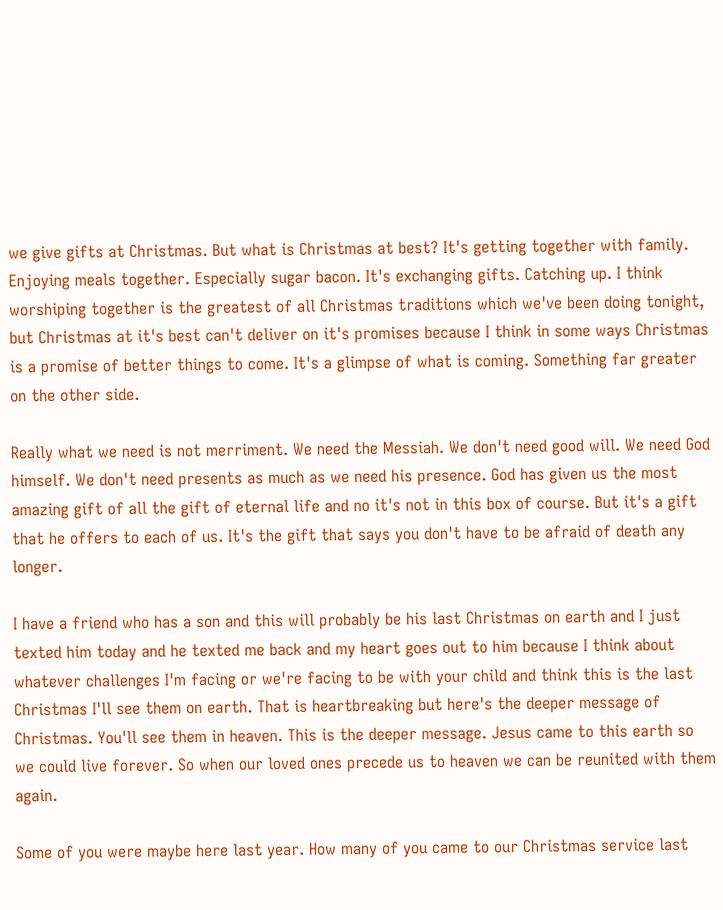we give gifts at Christmas. But what is Christmas at best? It's getting together with family. Enjoying meals together. Especially sugar bacon. It's exchanging gifts. Catching up. I think worshiping together is the greatest of all Christmas traditions which we've been doing tonight, but Christmas at it's best can't deliver on it's promises because I think in some ways Christmas is a promise of better things to come. It's a glimpse of what is coming. Something far greater on the other side.

Really what we need is not merriment. We need the Messiah. We don't need good will. We need God himself. We don't need presents as much as we need his presence. God has given us the most amazing gift of all the gift of eternal life and no it's not in this box of course. But it's a gift that he offers to each of us. It's the gift that says you don't have to be afraid of death any longer.

I have a friend who has a son and this will probably be his last Christmas on earth and I just texted him today and he texted me back and my heart goes out to him because I think about whatever challenges I'm facing or we're facing to be with your child and think this is the last Christmas I'll see them on earth. That is heartbreaking but here's the deeper message of Christmas. You'll see them in heaven. This is the deeper message. Jesus came to this earth so we could live forever. So when our loved ones precede us to heaven we can be reunited with them again.

Some of you were maybe here last year. How many of you came to our Christmas service last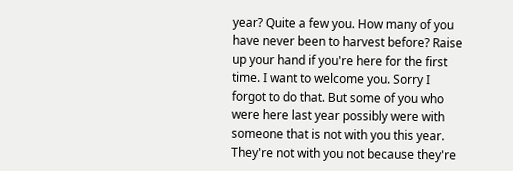year? Quite a few you. How many of you have never been to harvest before? Raise up your hand if you're here for the first time. I want to welcome you. Sorry I forgot to do that. But some of you who were here last year possibly were with someone that is not with you this year. They're not with you not because they're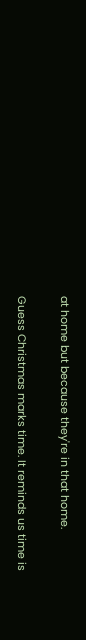at home but because they're in that home.

Guess Christmas marks time. It reminds us time is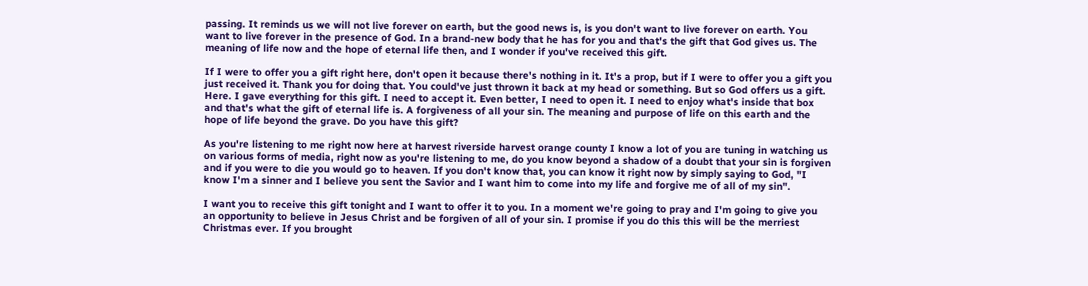passing. It reminds us we will not live forever on earth, but the good news is, is you don't want to live forever on earth. You want to live forever in the presence of God. In a brand-new body that he has for you and that's the gift that God gives us. The meaning of life now and the hope of eternal life then, and I wonder if you've received this gift.

If I were to offer you a gift right here, don't open it because there's nothing in it. It's a prop, but if I were to offer you a gift you just received it. Thank you for doing that. You could've just thrown it back at my head or something. But so God offers us a gift. Here. I gave everything for this gift. I need to accept it. Even better, I need to open it. I need to enjoy what's inside that box and that's what the gift of eternal life is. A forgiveness of all your sin. The meaning and purpose of life on this earth and the hope of life beyond the grave. Do you have this gift?

As you're listening to me right now here at harvest riverside harvest orange county I know a lot of you are tuning in watching us on various forms of media, right now as you're listening to me, do you know beyond a shadow of a doubt that your sin is forgiven and if you were to die you would go to heaven. If you don't know that, you can know it right now by simply saying to God, "I know I'm a sinner and I believe you sent the Savior and I want him to come into my life and forgive me of all of my sin".

I want you to receive this gift tonight and I want to offer it to you. In a moment we're going to pray and I'm going to give you an opportunity to believe in Jesus Christ and be forgiven of all of your sin. I promise if you do this this will be the merriest Christmas ever. If you brought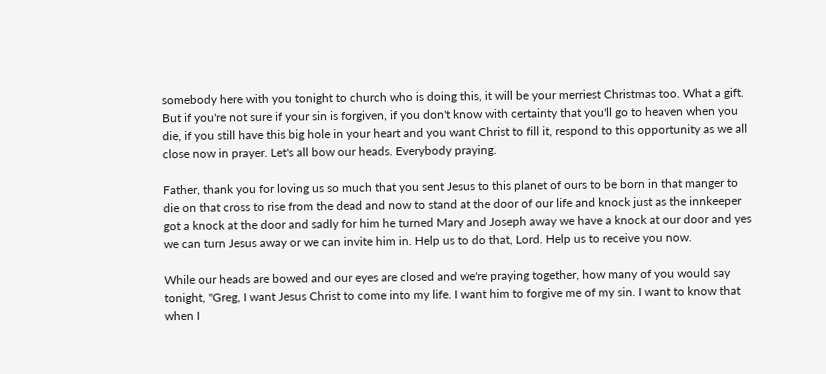somebody here with you tonight to church who is doing this, it will be your merriest Christmas too. What a gift. But if you're not sure if your sin is forgiven, if you don't know with certainty that you'll go to heaven when you die, if you still have this big hole in your heart and you want Christ to fill it, respond to this opportunity as we all close now in prayer. Let's all bow our heads. Everybody praying.

Father, thank you for loving us so much that you sent Jesus to this planet of ours to be born in that manger to die on that cross to rise from the dead and now to stand at the door of our life and knock just as the innkeeper got a knock at the door and sadly for him he turned Mary and Joseph away we have a knock at our door and yes we can turn Jesus away or we can invite him in. Help us to do that, Lord. Help us to receive you now.

While our heads are bowed and our eyes are closed and we're praying together, how many of you would say tonight, "Greg, I want Jesus Christ to come into my life. I want him to forgive me of my sin. I want to know that when I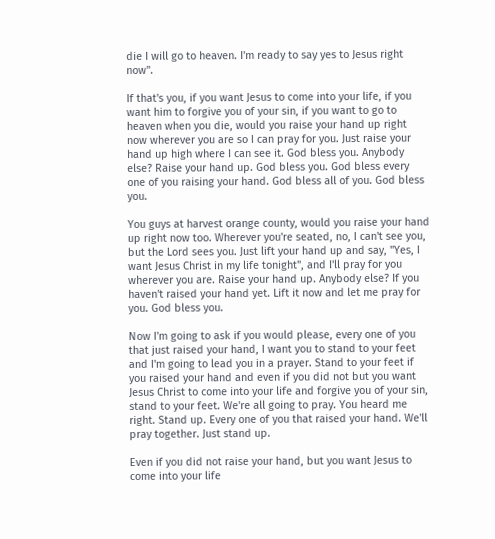die I will go to heaven. I'm ready to say yes to Jesus right now".

If that's you, if you want Jesus to come into your life, if you want him to forgive you of your sin, if you want to go to heaven when you die, would you raise your hand up right now wherever you are so I can pray for you. Just raise your hand up high where I can see it. God bless you. Anybody else? Raise your hand up. God bless you. God bless every one of you raising your hand. God bless all of you. God bless you.

You guys at harvest orange county, would you raise your hand up right now too. Wherever you're seated, no, I can't see you, but the Lord sees you. Just lift your hand up and say, "Yes, I want Jesus Christ in my life tonight", and I'll pray for you wherever you are. Raise your hand up. Anybody else? If you haven't raised your hand yet. Lift it now and let me pray for you. God bless you.

Now I'm going to ask if you would please, every one of you that just raised your hand, I want you to stand to your feet and I'm going to lead you in a prayer. Stand to your feet if you raised your hand and even if you did not but you want Jesus Christ to come into your life and forgive you of your sin, stand to your feet. We're all going to pray. You heard me right. Stand up. Every one of you that raised your hand. We'll pray together. Just stand up.

Even if you did not raise your hand, but you want Jesus to come into your life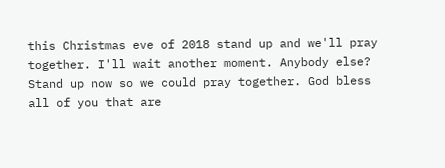this Christmas eve of 2018 stand up and we'll pray together. I'll wait another moment. Anybody else? Stand up now so we could pray together. God bless all of you that are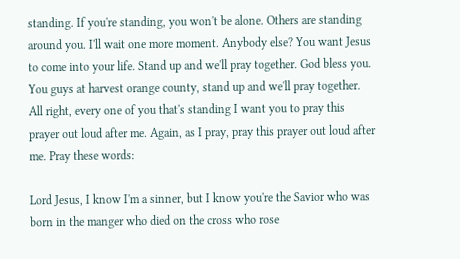standing. If you're standing, you won't be alone. Others are standing around you. I'll wait one more moment. Anybody else? You want Jesus to come into your life. Stand up and we'll pray together. God bless you. You guys at harvest orange county, stand up and we'll pray together. All right, every one of you that's standing I want you to pray this prayer out loud after me. Again, as I pray, pray this prayer out loud after me. Pray these words:

Lord Jesus, I know I'm a sinner, but I know you're the Savior who was born in the manger who died on the cross who rose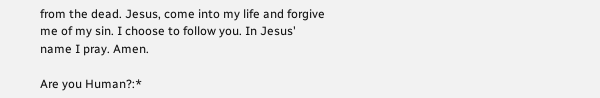from the dead. Jesus, come into my life and forgive me of my sin. I choose to follow you. In Jesus' name I pray. Amen.

Are you Human?:*